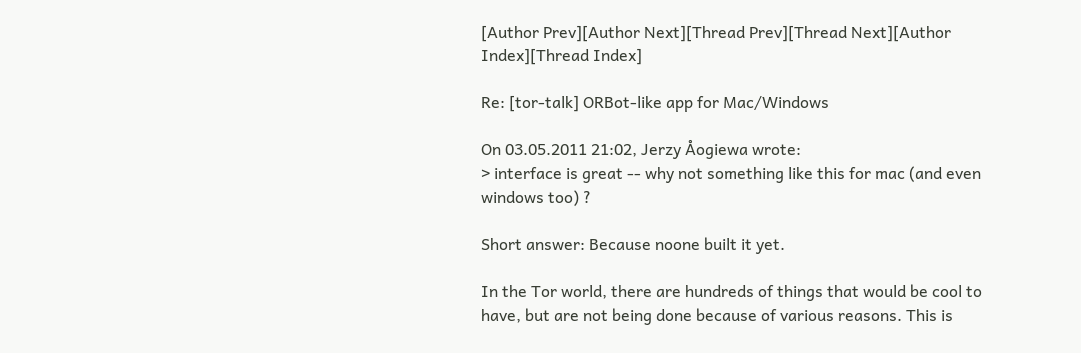[Author Prev][Author Next][Thread Prev][Thread Next][Author Index][Thread Index]

Re: [tor-talk] ORBot-like app for Mac/Windows

On 03.05.2011 21:02, Jerzy Åogiewa wrote:
> interface is great -- why not something like this for mac (and even windows too) ?

Short answer: Because noone built it yet.

In the Tor world, there are hundreds of things that would be cool to
have, but are not being done because of various reasons. This is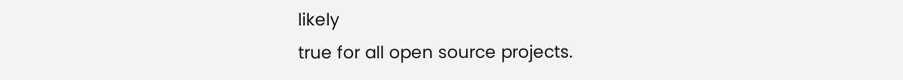likely
true for all open source projects.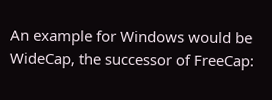An example for Windows would be WideCap, the successor of FreeCap: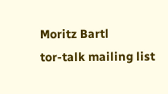Moritz Bartl
tor-talk mailing list